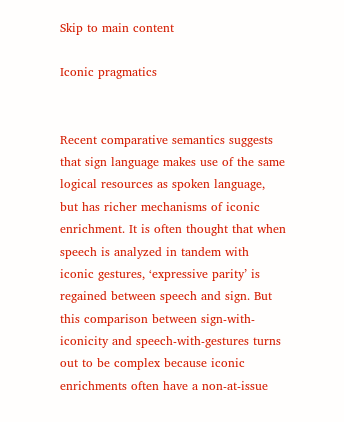Skip to main content

Iconic pragmatics


Recent comparative semantics suggests that sign language makes use of the same logical resources as spoken language, but has richer mechanisms of iconic enrichment. It is often thought that when speech is analyzed in tandem with iconic gestures, ‘expressive parity’ is regained between speech and sign. But this comparison between sign-with-iconicity and speech-with-gestures turns out to be complex because iconic enrichments often have a non-at-issue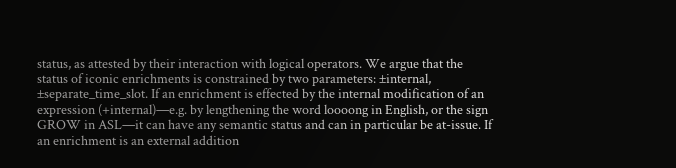status, as attested by their interaction with logical operators. We argue that the status of iconic enrichments is constrained by two parameters: ±internal, ±separate_time_slot. If an enrichment is effected by the internal modification of an expression (+internal)—e.g. by lengthening the word loooong in English, or the sign GROW in ASL—it can have any semantic status and can in particular be at-issue. If an enrichment is an external addition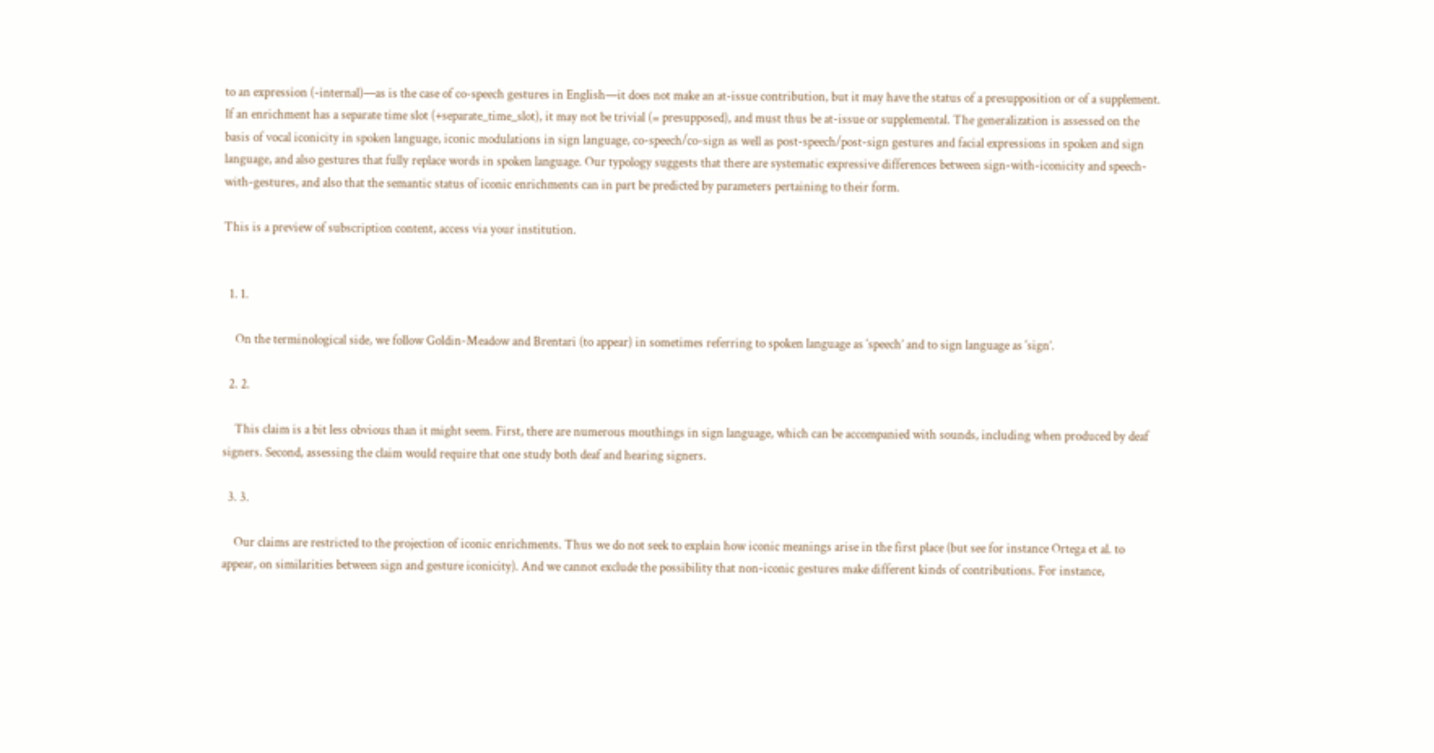to an expression (-internal)—as is the case of co-speech gestures in English—it does not make an at-issue contribution, but it may have the status of a presupposition or of a supplement. If an enrichment has a separate time slot (+separate_time_slot), it may not be trivial (= presupposed), and must thus be at-issue or supplemental. The generalization is assessed on the basis of vocal iconicity in spoken language, iconic modulations in sign language, co-speech/co-sign as well as post-speech/post-sign gestures and facial expressions in spoken and sign language, and also gestures that fully replace words in spoken language. Our typology suggests that there are systematic expressive differences between sign-with-iconicity and speech-with-gestures, and also that the semantic status of iconic enrichments can in part be predicted by parameters pertaining to their form.

This is a preview of subscription content, access via your institution.


  1. 1.

    On the terminological side, we follow Goldin-Meadow and Brentari (to appear) in sometimes referring to spoken language as ‘speech’ and to sign language as ‘sign’.

  2. 2.

    This claim is a bit less obvious than it might seem. First, there are numerous mouthings in sign language, which can be accompanied with sounds, including when produced by deaf signers. Second, assessing the claim would require that one study both deaf and hearing signers.

  3. 3.

    Our claims are restricted to the projection of iconic enrichments. Thus we do not seek to explain how iconic meanings arise in the first place (but see for instance Ortega et al. to appear, on similarities between sign and gesture iconicity). And we cannot exclude the possibility that non-iconic gestures make different kinds of contributions. For instance,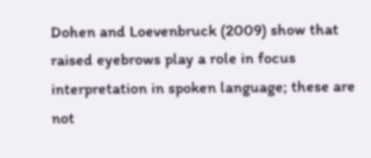Dohen and Loevenbruck (2009) show that raised eyebrows play a role in focus interpretation in spoken language; these are not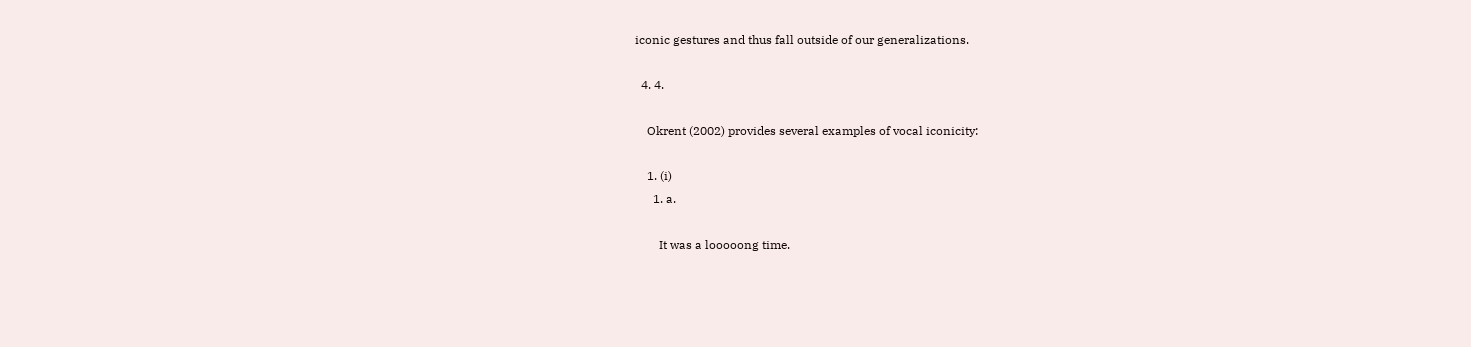iconic gestures and thus fall outside of our generalizations.

  4. 4.

    Okrent (2002) provides several examples of vocal iconicity:

    1. (i)
      1. a.

        It was a looooong time.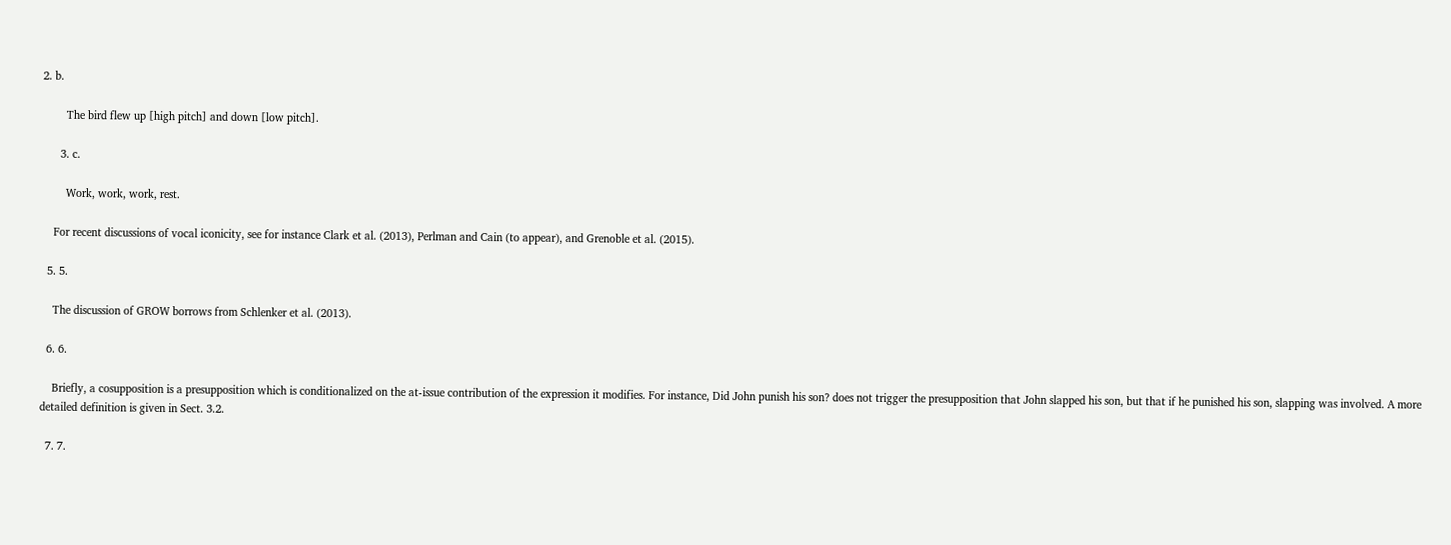2. b.

        The bird flew up [high pitch] and down [low pitch].

      3. c.

        Work, work, work, rest.

    For recent discussions of vocal iconicity, see for instance Clark et al. (2013), Perlman and Cain (to appear), and Grenoble et al. (2015).

  5. 5.

    The discussion of GROW borrows from Schlenker et al. (2013).

  6. 6.

    Briefly, a cosupposition is a presupposition which is conditionalized on the at-issue contribution of the expression it modifies. For instance, Did John punish his son? does not trigger the presupposition that John slapped his son, but that if he punished his son, slapping was involved. A more detailed definition is given in Sect. 3.2.

  7. 7.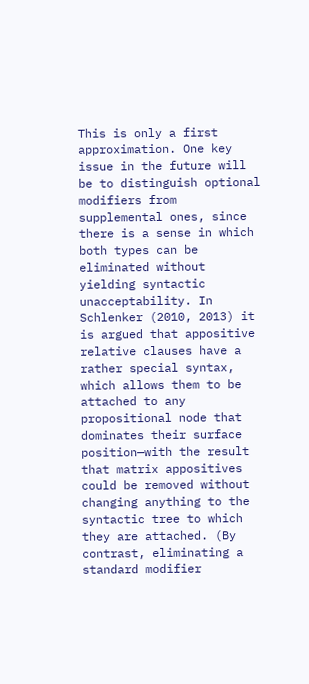This is only a first approximation. One key issue in the future will be to distinguish optional modifiers from supplemental ones, since there is a sense in which both types can be eliminated without yielding syntactic unacceptability. In Schlenker (2010, 2013) it is argued that appositive relative clauses have a rather special syntax, which allows them to be attached to any propositional node that dominates their surface position—with the result that matrix appositives could be removed without changing anything to the syntactic tree to which they are attached. (By contrast, eliminating a standard modifier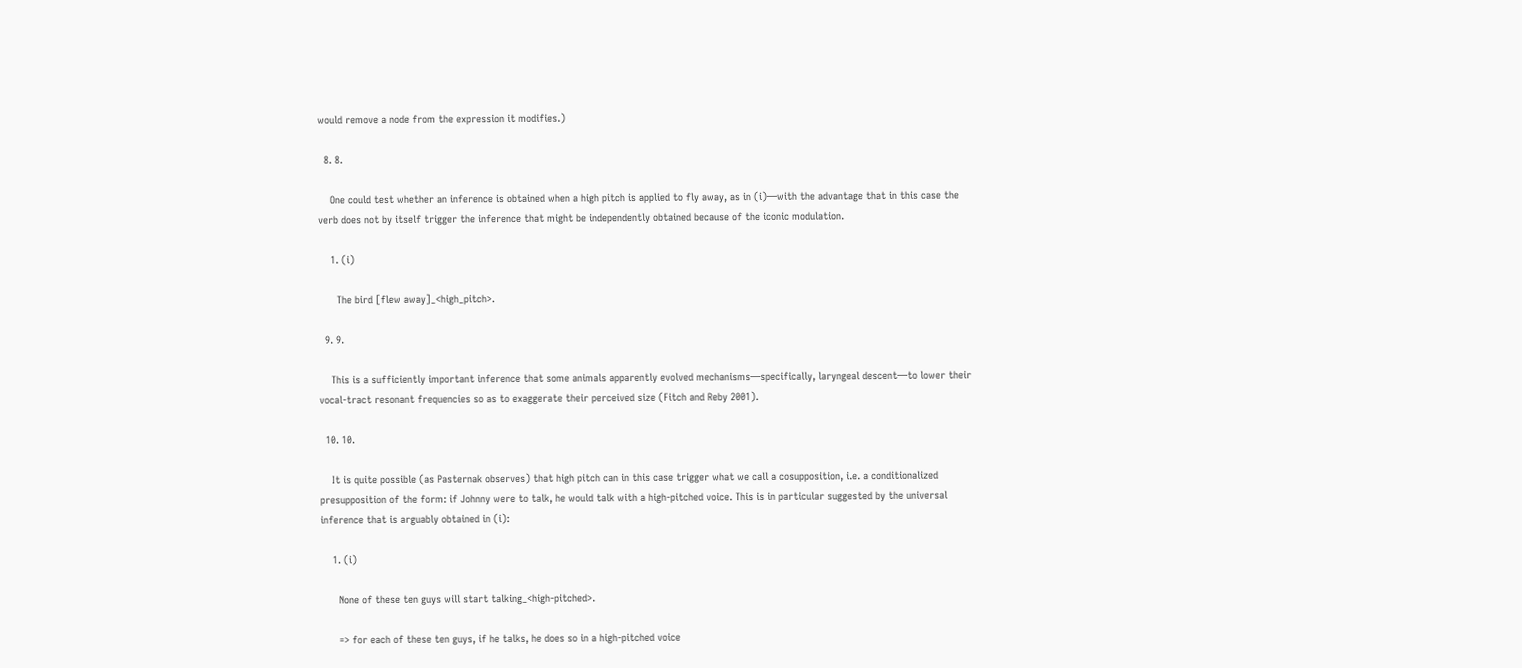would remove a node from the expression it modifies.)

  8. 8.

    One could test whether an inference is obtained when a high pitch is applied to fly away, as in (i)—with the advantage that in this case the verb does not by itself trigger the inference that might be independently obtained because of the iconic modulation.

    1. (i)

      The bird [flew away]_<high_pitch>.

  9. 9.

    This is a sufficiently important inference that some animals apparently evolved mechanisms—specifically, laryngeal descent—to lower their vocal-tract resonant frequencies so as to exaggerate their perceived size (Fitch and Reby 2001).

  10. 10.

    It is quite possible (as Pasternak observes) that high pitch can in this case trigger what we call a cosupposition, i.e. a conditionalized presupposition of the form: if Johnny were to talk, he would talk with a high-pitched voice. This is in particular suggested by the universal inference that is arguably obtained in (i):

    1. (i)

      None of these ten guys will start talking_<high-pitched>.

      => for each of these ten guys, if he talks, he does so in a high-pitched voice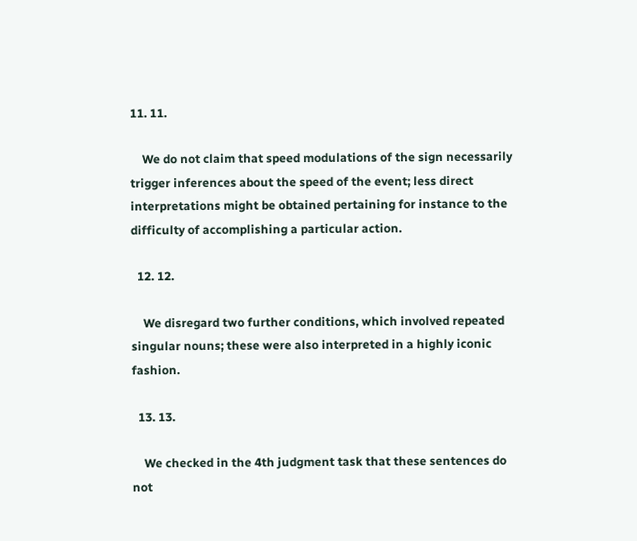11. 11.

    We do not claim that speed modulations of the sign necessarily trigger inferences about the speed of the event; less direct interpretations might be obtained pertaining for instance to the difficulty of accomplishing a particular action.

  12. 12.

    We disregard two further conditions, which involved repeated singular nouns; these were also interpreted in a highly iconic fashion.

  13. 13.

    We checked in the 4th judgment task that these sentences do not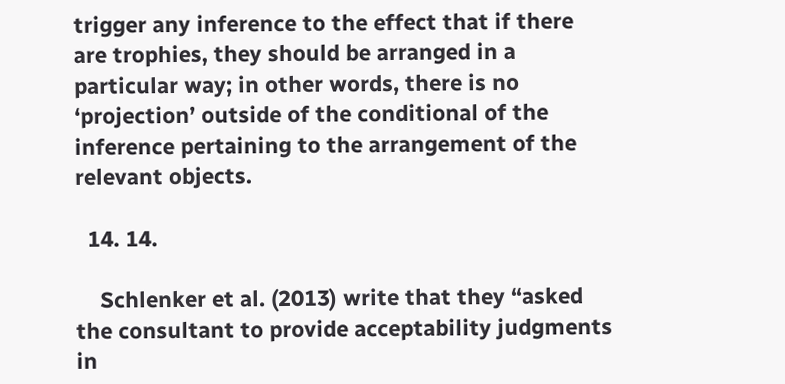trigger any inference to the effect that if there are trophies, they should be arranged in a particular way; in other words, there is no ‘projection’ outside of the conditional of the inference pertaining to the arrangement of the relevant objects.

  14. 14.

    Schlenker et al. (2013) write that they “asked the consultant to provide acceptability judgments in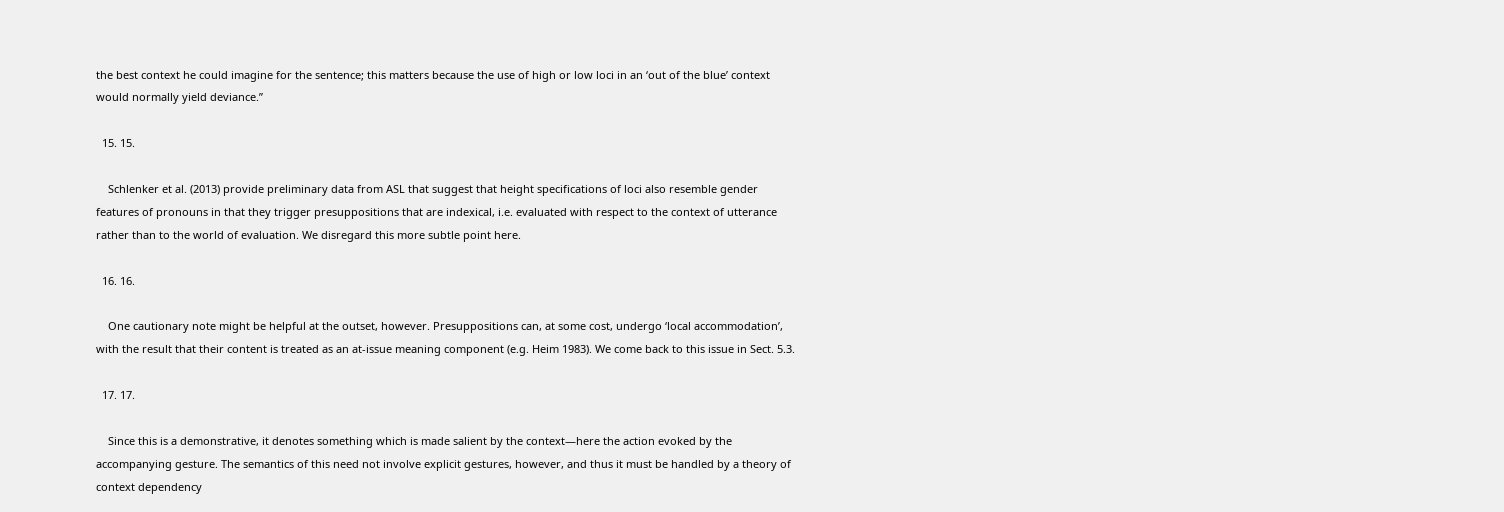the best context he could imagine for the sentence; this matters because the use of high or low loci in an ‘out of the blue’ context would normally yield deviance.”

  15. 15.

    Schlenker et al. (2013) provide preliminary data from ASL that suggest that height specifications of loci also resemble gender features of pronouns in that they trigger presuppositions that are indexical, i.e. evaluated with respect to the context of utterance rather than to the world of evaluation. We disregard this more subtle point here.

  16. 16.

    One cautionary note might be helpful at the outset, however. Presuppositions can, at some cost, undergo ‘local accommodation’, with the result that their content is treated as an at-issue meaning component (e.g. Heim 1983). We come back to this issue in Sect. 5.3.

  17. 17.

    Since this is a demonstrative, it denotes something which is made salient by the context—here the action evoked by the accompanying gesture. The semantics of this need not involve explicit gestures, however, and thus it must be handled by a theory of context dependency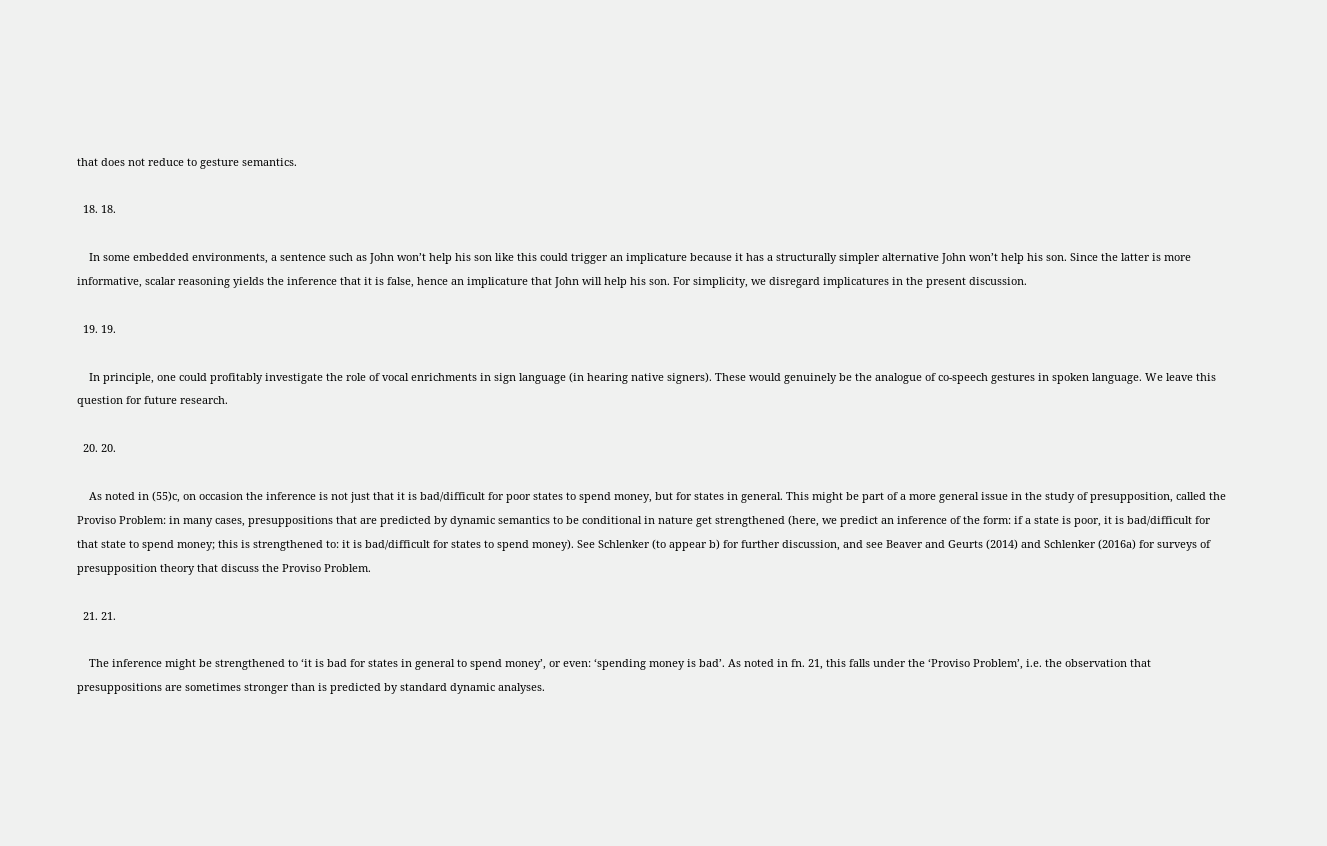that does not reduce to gesture semantics.

  18. 18.

    In some embedded environments, a sentence such as John won’t help his son like this could trigger an implicature because it has a structurally simpler alternative John won’t help his son. Since the latter is more informative, scalar reasoning yields the inference that it is false, hence an implicature that John will help his son. For simplicity, we disregard implicatures in the present discussion.

  19. 19.

    In principle, one could profitably investigate the role of vocal enrichments in sign language (in hearing native signers). These would genuinely be the analogue of co-speech gestures in spoken language. We leave this question for future research.

  20. 20.

    As noted in (55)c, on occasion the inference is not just that it is bad/difficult for poor states to spend money, but for states in general. This might be part of a more general issue in the study of presupposition, called the Proviso Problem: in many cases, presuppositions that are predicted by dynamic semantics to be conditional in nature get strengthened (here, we predict an inference of the form: if a state is poor, it is bad/difficult for that state to spend money; this is strengthened to: it is bad/difficult for states to spend money). See Schlenker (to appear b) for further discussion, and see Beaver and Geurts (2014) and Schlenker (2016a) for surveys of presupposition theory that discuss the Proviso Problem.

  21. 21.

    The inference might be strengthened to ‘it is bad for states in general to spend money’, or even: ‘spending money is bad’. As noted in fn. 21, this falls under the ‘Proviso Problem’, i.e. the observation that presuppositions are sometimes stronger than is predicted by standard dynamic analyses.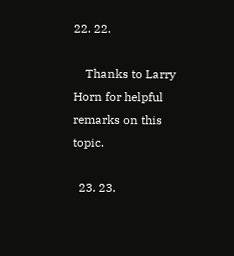22. 22.

    Thanks to Larry Horn for helpful remarks on this topic.

  23. 23.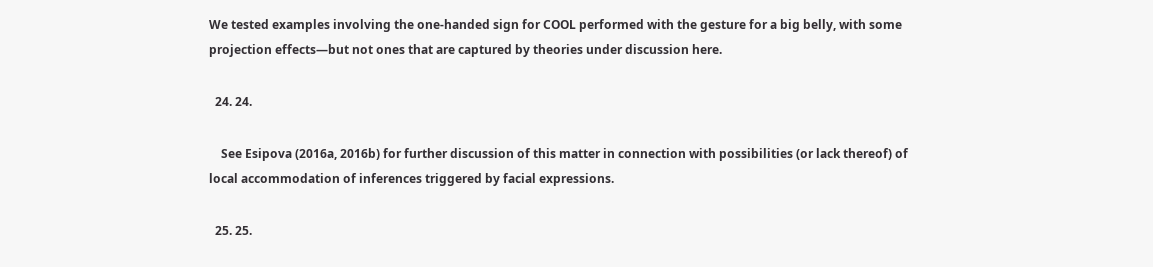We tested examples involving the one-handed sign for COOL performed with the gesture for a big belly, with some projection effects—but not ones that are captured by theories under discussion here.

  24. 24.

    See Esipova (2016a, 2016b) for further discussion of this matter in connection with possibilities (or lack thereof) of local accommodation of inferences triggered by facial expressions.

  25. 25.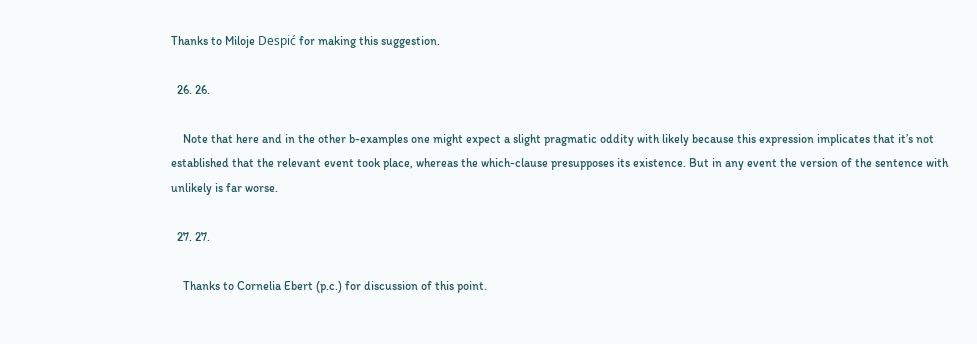Thanks to Miloje Despić for making this suggestion.

  26. 26.

    Note that here and in the other b-examples one might expect a slight pragmatic oddity with likely because this expression implicates that it’s not established that the relevant event took place, whereas the which-clause presupposes its existence. But in any event the version of the sentence with unlikely is far worse.

  27. 27.

    Thanks to Cornelia Ebert (p.c.) for discussion of this point.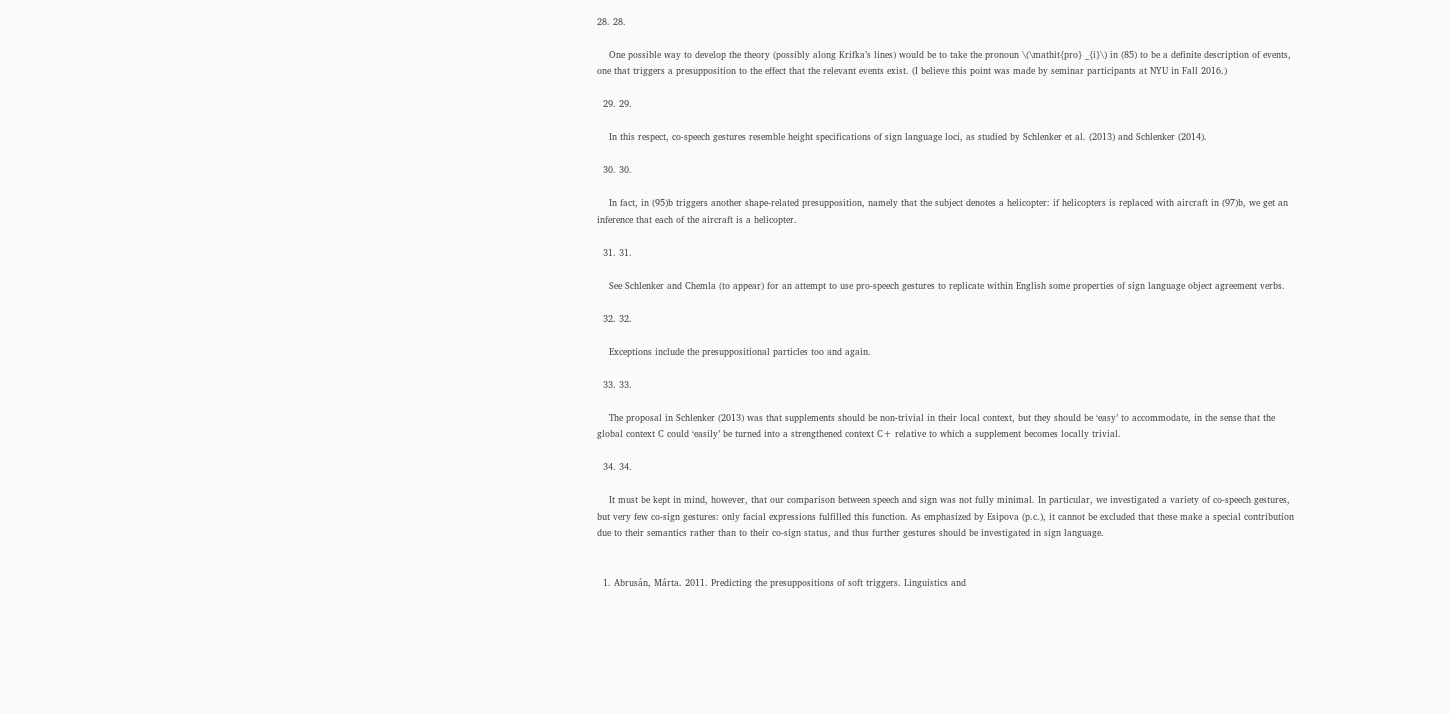28. 28.

    One possible way to develop the theory (possibly along Krifka’s lines) would be to take the pronoun \(\mathit{pro} _{i}\) in (85) to be a definite description of events, one that triggers a presupposition to the effect that the relevant events exist. (I believe this point was made by seminar participants at NYU in Fall 2016.)

  29. 29.

    In this respect, co-speech gestures resemble height specifications of sign language loci, as studied by Schlenker et al. (2013) and Schlenker (2014).

  30. 30.

    In fact, in (95)b triggers another shape-related presupposition, namely that the subject denotes a helicopter: if helicopters is replaced with aircraft in (97)b, we get an inference that each of the aircraft is a helicopter.

  31. 31.

    See Schlenker and Chemla (to appear) for an attempt to use pro-speech gestures to replicate within English some properties of sign language object agreement verbs.

  32. 32.

    Exceptions include the presuppositional particles too and again.

  33. 33.

    The proposal in Schlenker (2013) was that supplements should be non-trivial in their local context, but they should be ‘easy’ to accommodate, in the sense that the global context C could ‘easily’ be turned into a strengthened context C+ relative to which a supplement becomes locally trivial.

  34. 34.

    It must be kept in mind, however, that our comparison between speech and sign was not fully minimal. In particular, we investigated a variety of co-speech gestures, but very few co-sign gestures: only facial expressions fulfilled this function. As emphasized by Esipova (p.c.), it cannot be excluded that these make a special contribution due to their semantics rather than to their co-sign status, and thus further gestures should be investigated in sign language.


  1. Abrusán, Márta. 2011. Predicting the presuppositions of soft triggers. Linguistics and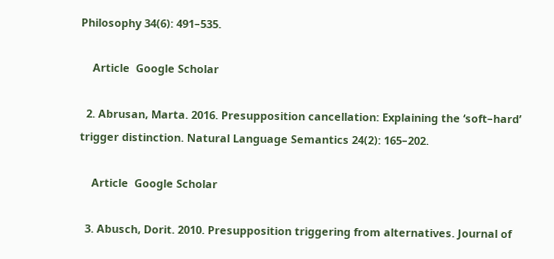Philosophy 34(6): 491–535.

    Article  Google Scholar

  2. Abrusan, Marta. 2016. Presupposition cancellation: Explaining the ‘soft–hard’ trigger distinction. Natural Language Semantics 24(2): 165–202.

    Article  Google Scholar

  3. Abusch, Dorit. 2010. Presupposition triggering from alternatives. Journal of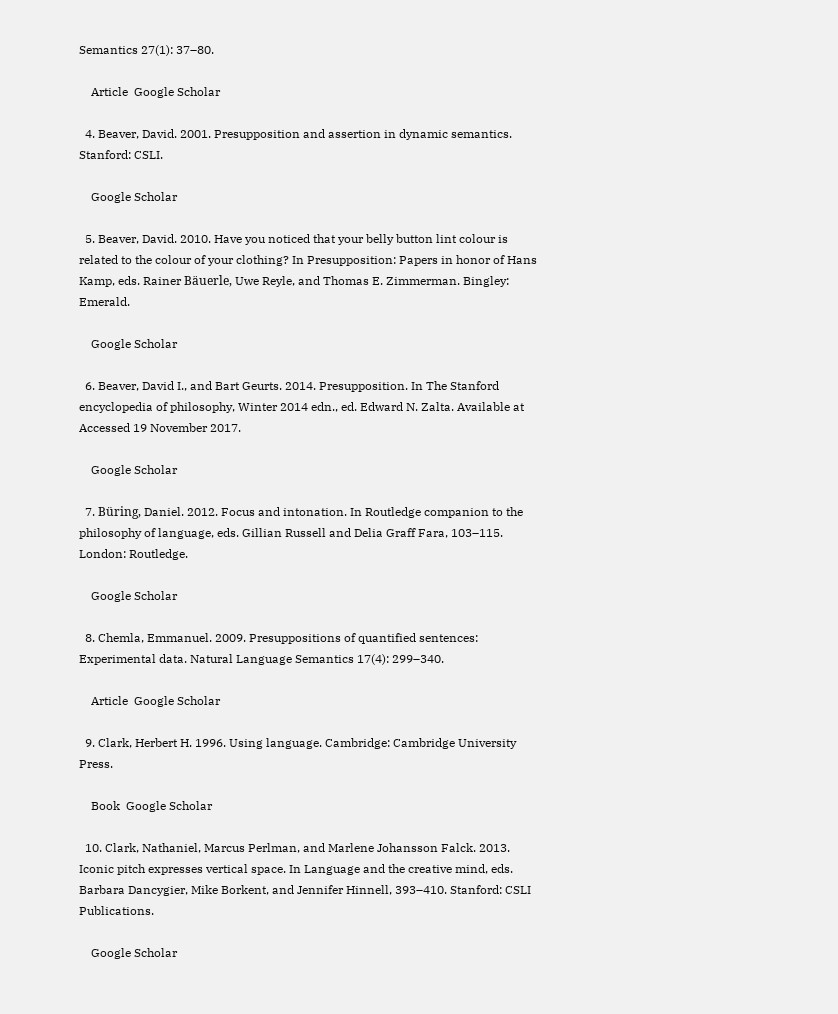Semantics 27(1): 37–80.

    Article  Google Scholar

  4. Beaver, David. 2001. Presupposition and assertion in dynamic semantics. Stanford: CSLI.

    Google Scholar

  5. Beaver, David. 2010. Have you noticed that your belly button lint colour is related to the colour of your clothing? In Presupposition: Papers in honor of Hans Kamp, eds. Rainer Bäuerle, Uwe Reyle, and Thomas E. Zimmerman. Bingley: Emerald.

    Google Scholar

  6. Beaver, David I., and Bart Geurts. 2014. Presupposition. In The Stanford encyclopedia of philosophy, Winter 2014 edn., ed. Edward N. Zalta. Available at Accessed 19 November 2017.

    Google Scholar

  7. Büring, Daniel. 2012. Focus and intonation. In Routledge companion to the philosophy of language, eds. Gillian Russell and Delia Graff Fara, 103–115. London: Routledge.

    Google Scholar

  8. Chemla, Emmanuel. 2009. Presuppositions of quantified sentences: Experimental data. Natural Language Semantics 17(4): 299–340.

    Article  Google Scholar

  9. Clark, Herbert H. 1996. Using language. Cambridge: Cambridge University Press.

    Book  Google Scholar

  10. Clark, Nathaniel, Marcus Perlman, and Marlene Johansson Falck. 2013. Iconic pitch expresses vertical space. In Language and the creative mind, eds. Barbara Dancygier, Mike Borkent, and Jennifer Hinnell, 393–410. Stanford: CSLI Publications.

    Google Scholar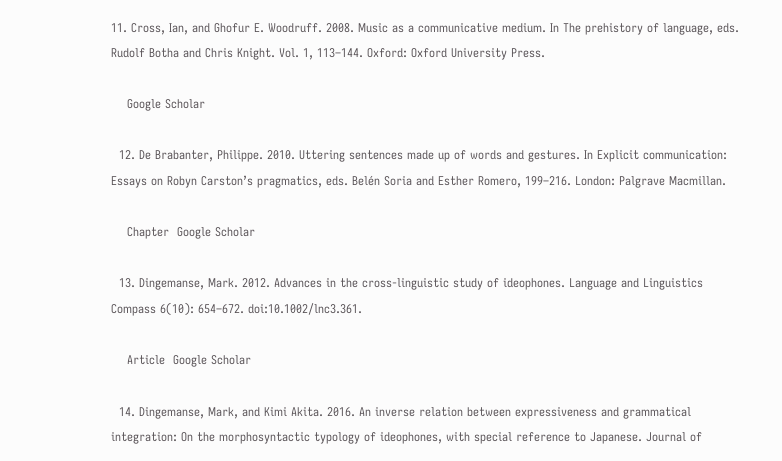11. Cross, Ian, and Ghofur E. Woodruff. 2008. Music as a communicative medium. In The prehistory of language, eds. Rudolf Botha and Chris Knight. Vol. 1, 113–144. Oxford: Oxford University Press.

    Google Scholar

  12. De Brabanter, Philippe. 2010. Uttering sentences made up of words and gestures. In Explicit communication: Essays on Robyn Carston’s pragmatics, eds. Belén Soria and Esther Romero, 199–216. London: Palgrave Macmillan.

    Chapter  Google Scholar

  13. Dingemanse, Mark. 2012. Advances in the cross-linguistic study of ideophones. Language and Linguistics Compass 6(10): 654–672. doi:10.1002/lnc3.361.

    Article  Google Scholar

  14. Dingemanse, Mark, and Kimi Akita. 2016. An inverse relation between expressiveness and grammatical integration: On the morphosyntactic typology of ideophones, with special reference to Japanese. Journal of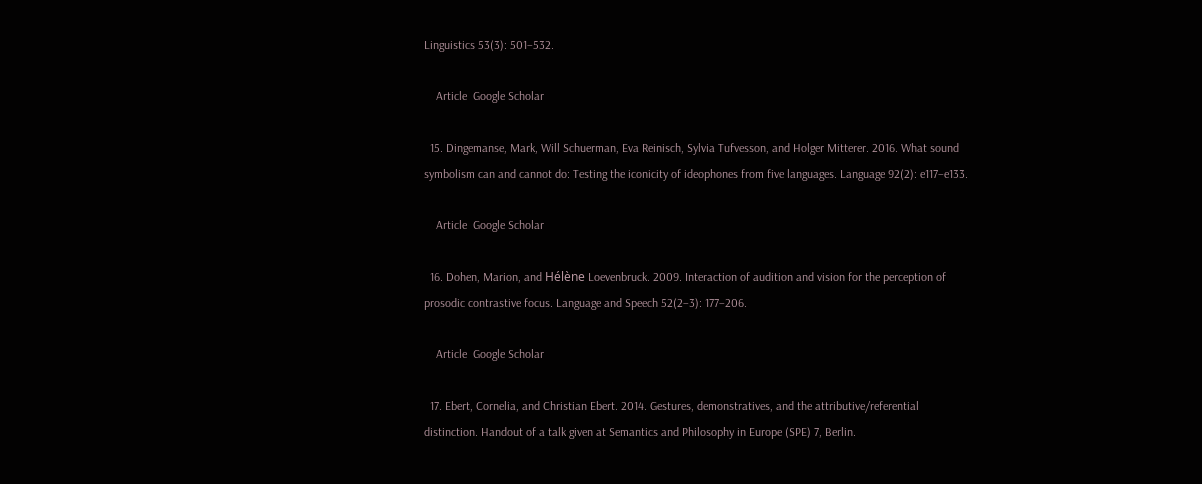Linguistics 53(3): 501–532.

    Article  Google Scholar

  15. Dingemanse, Mark, Will Schuerman, Eva Reinisch, Sylvia Tufvesson, and Holger Mitterer. 2016. What sound symbolism can and cannot do: Testing the iconicity of ideophones from five languages. Language 92(2): e117–e133.

    Article  Google Scholar

  16. Dohen, Marion, and Hélène Loevenbruck. 2009. Interaction of audition and vision for the perception of prosodic contrastive focus. Language and Speech 52(2–3): 177–206.

    Article  Google Scholar

  17. Ebert, Cornelia, and Christian Ebert. 2014. Gestures, demonstratives, and the attributive/referential distinction. Handout of a talk given at Semantics and Philosophy in Europe (SPE) 7, Berlin.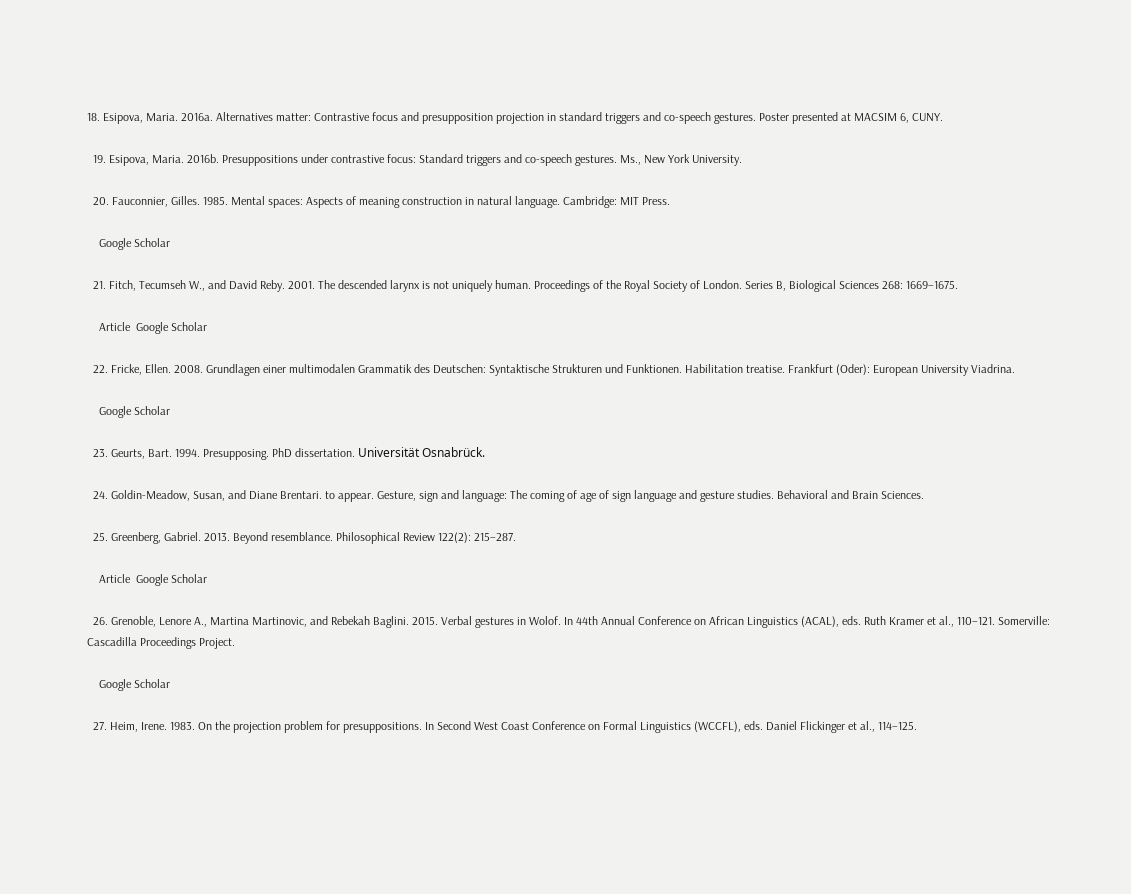18. Esipova, Maria. 2016a. Alternatives matter: Contrastive focus and presupposition projection in standard triggers and co-speech gestures. Poster presented at MACSIM 6, CUNY.

  19. Esipova, Maria. 2016b. Presuppositions under contrastive focus: Standard triggers and co-speech gestures. Ms., New York University.

  20. Fauconnier, Gilles. 1985. Mental spaces: Aspects of meaning construction in natural language. Cambridge: MIT Press.

    Google Scholar

  21. Fitch, Tecumseh W., and David Reby. 2001. The descended larynx is not uniquely human. Proceedings of the Royal Society of London. Series B, Biological Sciences 268: 1669–1675.

    Article  Google Scholar

  22. Fricke, Ellen. 2008. Grundlagen einer multimodalen Grammatik des Deutschen: Syntaktische Strukturen und Funktionen. Habilitation treatise. Frankfurt (Oder): European University Viadrina.

    Google Scholar

  23. Geurts, Bart. 1994. Presupposing. PhD dissertation. Universität Osnabrück.

  24. Goldin-Meadow, Susan, and Diane Brentari. to appear. Gesture, sign and language: The coming of age of sign language and gesture studies. Behavioral and Brain Sciences.

  25. Greenberg, Gabriel. 2013. Beyond resemblance. Philosophical Review 122(2): 215–287.

    Article  Google Scholar

  26. Grenoble, Lenore A., Martina Martinovic, and Rebekah Baglini. 2015. Verbal gestures in Wolof. In 44th Annual Conference on African Linguistics (ACAL), eds. Ruth Kramer et al., 110–121. Somerville: Cascadilla Proceedings Project.

    Google Scholar

  27. Heim, Irene. 1983. On the projection problem for presuppositions. In Second West Coast Conference on Formal Linguistics (WCCFL), eds. Daniel Flickinger et al., 114–125.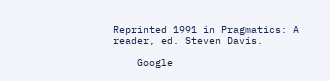Reprinted 1991 in Pragmatics: A reader, ed. Steven Davis.

    Google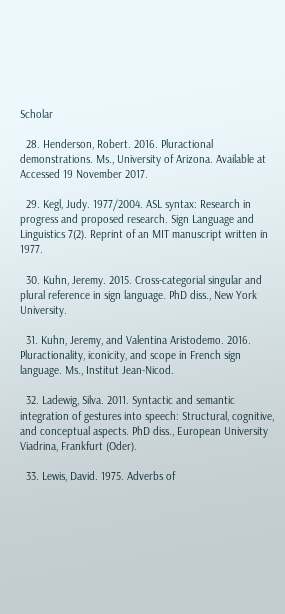Scholar

  28. Henderson, Robert. 2016. Pluractional demonstrations. Ms., University of Arizona. Available at Accessed 19 November 2017.

  29. Kegl, Judy. 1977/2004. ASL syntax: Research in progress and proposed research. Sign Language and Linguistics 7(2). Reprint of an MIT manuscript written in 1977.

  30. Kuhn, Jeremy. 2015. Cross-categorial singular and plural reference in sign language. PhD diss., New York University.

  31. Kuhn, Jeremy, and Valentina Aristodemo. 2016. Pluractionality, iconicity, and scope in French sign language. Ms., Institut Jean-Nicod.

  32. Ladewig, Silva. 2011. Syntactic and semantic integration of gestures into speech: Structural, cognitive, and conceptual aspects. PhD diss., European University Viadrina, Frankfurt (Oder).

  33. Lewis, David. 1975. Adverbs of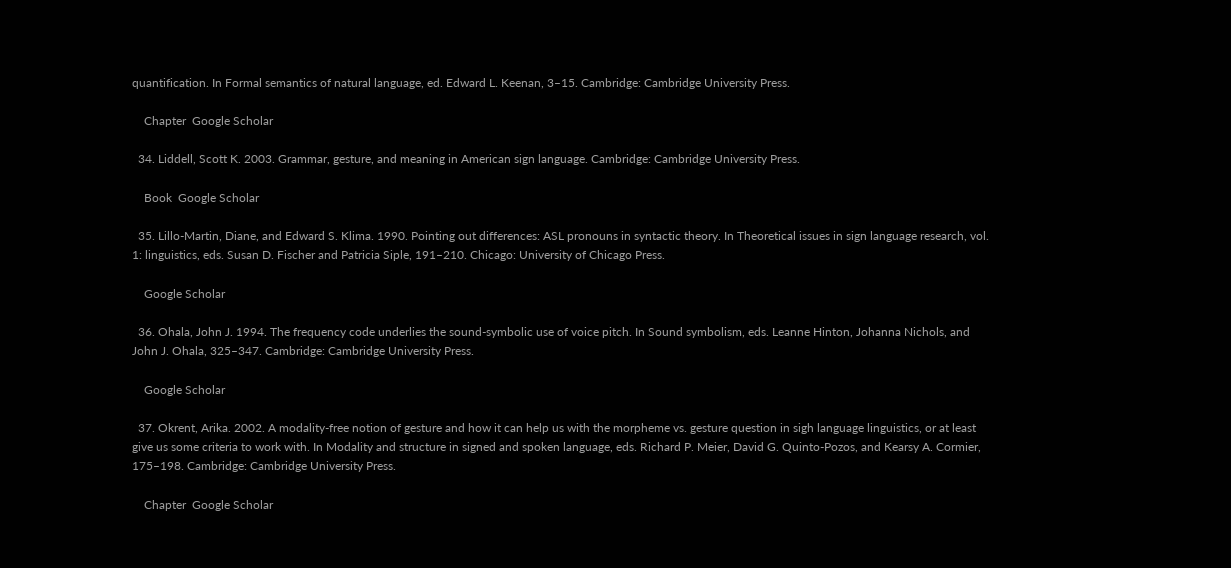quantification. In Formal semantics of natural language, ed. Edward L. Keenan, 3–15. Cambridge: Cambridge University Press.

    Chapter  Google Scholar

  34. Liddell, Scott K. 2003. Grammar, gesture, and meaning in American sign language. Cambridge: Cambridge University Press.

    Book  Google Scholar

  35. Lillo-Martin, Diane, and Edward S. Klima. 1990. Pointing out differences: ASL pronouns in syntactic theory. In Theoretical issues in sign language research, vol. 1: linguistics, eds. Susan D. Fischer and Patricia Siple, 191–210. Chicago: University of Chicago Press.

    Google Scholar

  36. Ohala, John J. 1994. The frequency code underlies the sound-symbolic use of voice pitch. In Sound symbolism, eds. Leanne Hinton, Johanna Nichols, and John J. Ohala, 325–347. Cambridge: Cambridge University Press.

    Google Scholar

  37. Okrent, Arika. 2002. A modality-free notion of gesture and how it can help us with the morpheme vs. gesture question in sigh language linguistics, or at least give us some criteria to work with. In Modality and structure in signed and spoken language, eds. Richard P. Meier, David G. Quinto-Pozos, and Kearsy A. Cormier, 175–198. Cambridge: Cambridge University Press.

    Chapter  Google Scholar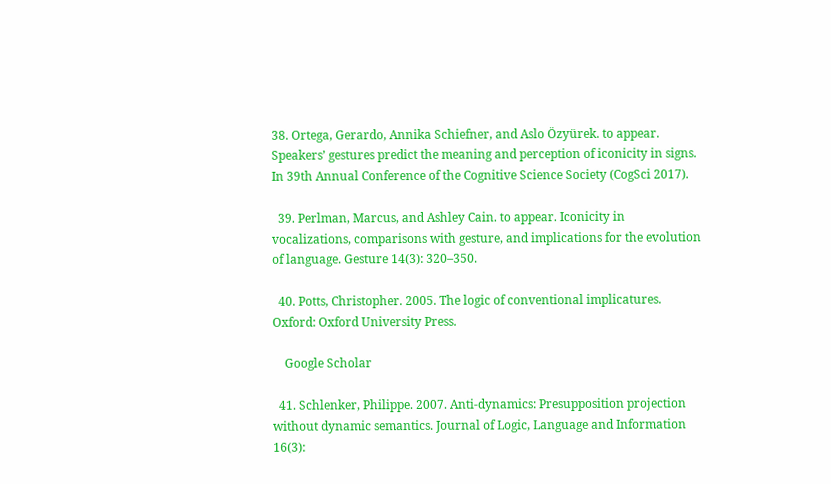38. Ortega, Gerardo, Annika Schiefner, and Aslo Özyürek. to appear. Speakers’ gestures predict the meaning and perception of iconicity in signs. In 39th Annual Conference of the Cognitive Science Society (CogSci 2017).

  39. Perlman, Marcus, and Ashley Cain. to appear. Iconicity in vocalizations, comparisons with gesture, and implications for the evolution of language. Gesture 14(3): 320–350.

  40. Potts, Christopher. 2005. The logic of conventional implicatures. Oxford: Oxford University Press.

    Google Scholar

  41. Schlenker, Philippe. 2007. Anti-dynamics: Presupposition projection without dynamic semantics. Journal of Logic, Language and Information 16(3):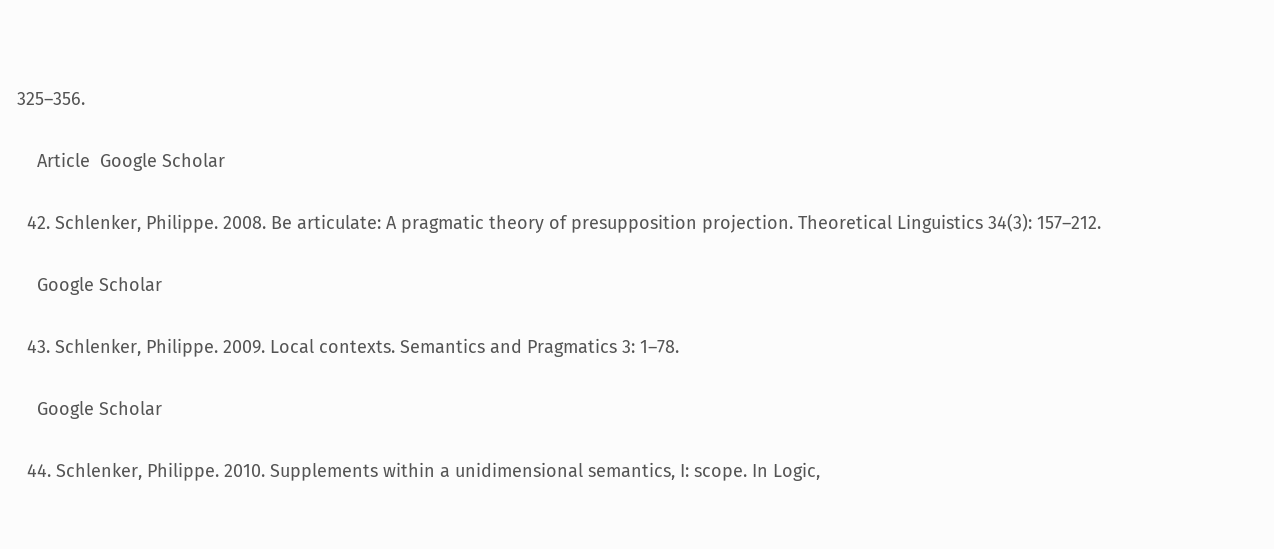325–356.

    Article  Google Scholar

  42. Schlenker, Philippe. 2008. Be articulate: A pragmatic theory of presupposition projection. Theoretical Linguistics 34(3): 157–212.

    Google Scholar

  43. Schlenker, Philippe. 2009. Local contexts. Semantics and Pragmatics 3: 1–78.

    Google Scholar

  44. Schlenker, Philippe. 2010. Supplements within a unidimensional semantics, I: scope. In Logic,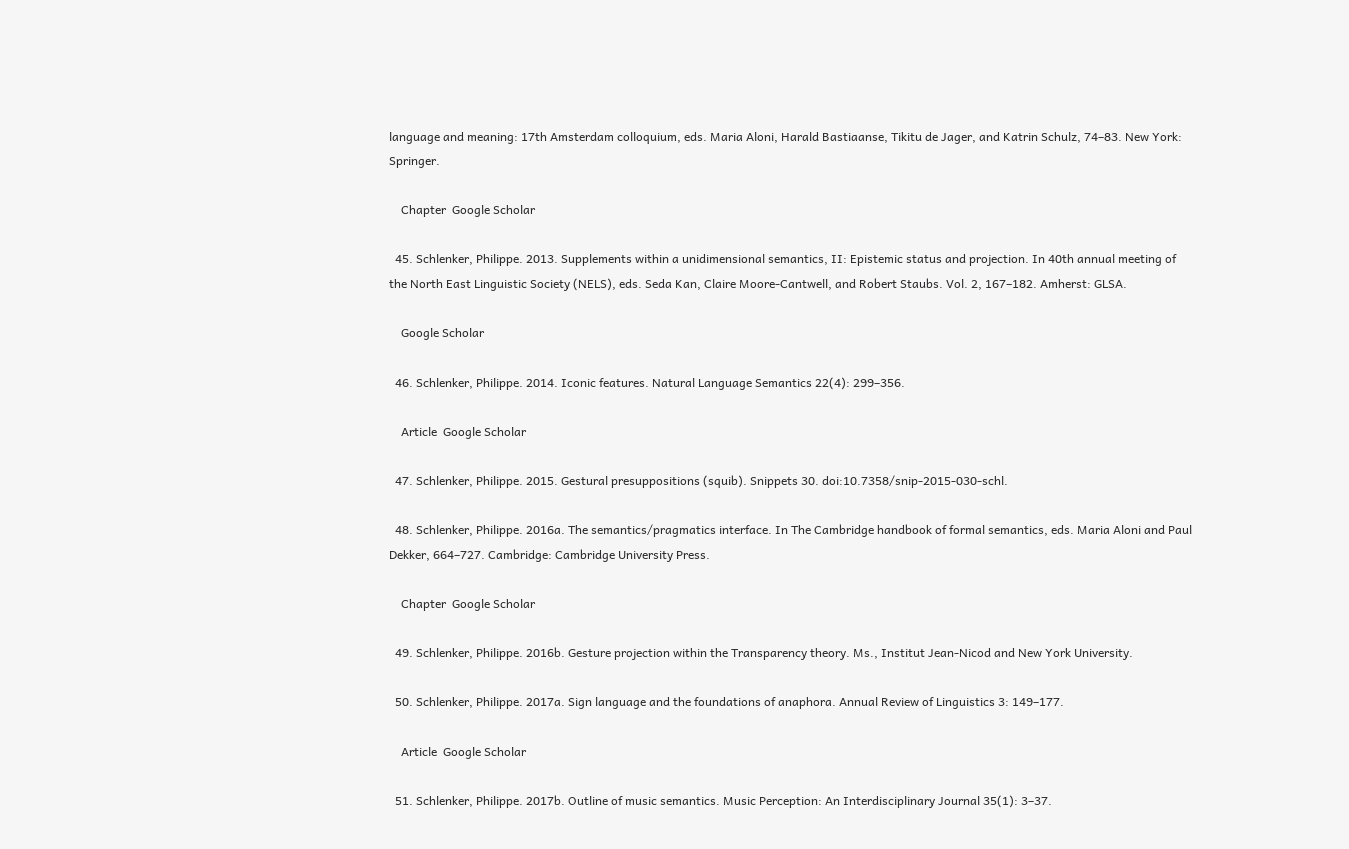language and meaning: 17th Amsterdam colloquium, eds. Maria Aloni, Harald Bastiaanse, Tikitu de Jager, and Katrin Schulz, 74–83. New York: Springer.

    Chapter  Google Scholar

  45. Schlenker, Philippe. 2013. Supplements within a unidimensional semantics, II: Epistemic status and projection. In 40th annual meeting of the North East Linguistic Society (NELS), eds. Seda Kan, Claire Moore-Cantwell, and Robert Staubs. Vol. 2, 167–182. Amherst: GLSA.

    Google Scholar

  46. Schlenker, Philippe. 2014. Iconic features. Natural Language Semantics 22(4): 299–356.

    Article  Google Scholar

  47. Schlenker, Philippe. 2015. Gestural presuppositions (squib). Snippets 30. doi:10.7358/snip-2015-030-schl.

  48. Schlenker, Philippe. 2016a. The semantics/pragmatics interface. In The Cambridge handbook of formal semantics, eds. Maria Aloni and Paul Dekker, 664–727. Cambridge: Cambridge University Press.

    Chapter  Google Scholar

  49. Schlenker, Philippe. 2016b. Gesture projection within the Transparency theory. Ms., Institut Jean-Nicod and New York University.

  50. Schlenker, Philippe. 2017a. Sign language and the foundations of anaphora. Annual Review of Linguistics 3: 149–177.

    Article  Google Scholar

  51. Schlenker, Philippe. 2017b. Outline of music semantics. Music Perception: An Interdisciplinary Journal 35(1): 3–37.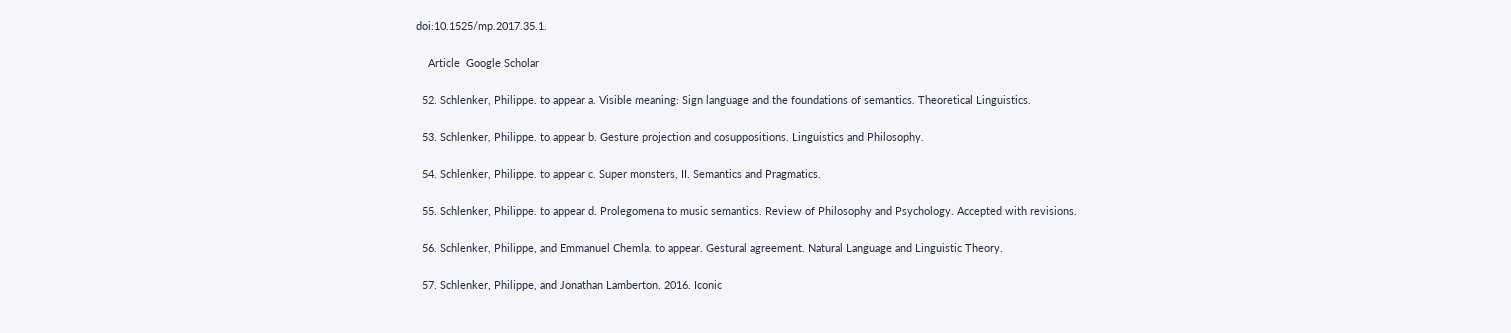doi:10.1525/mp.2017.35.1.

    Article  Google Scholar

  52. Schlenker, Philippe. to appear a. Visible meaning: Sign language and the foundations of semantics. Theoretical Linguistics.

  53. Schlenker, Philippe. to appear b. Gesture projection and cosuppositions. Linguistics and Philosophy.

  54. Schlenker, Philippe. to appear c. Super monsters, II. Semantics and Pragmatics.

  55. Schlenker, Philippe. to appear d. Prolegomena to music semantics. Review of Philosophy and Psychology. Accepted with revisions.

  56. Schlenker, Philippe, and Emmanuel Chemla. to appear. Gestural agreement. Natural Language and Linguistic Theory.

  57. Schlenker, Philippe, and Jonathan Lamberton. 2016. Iconic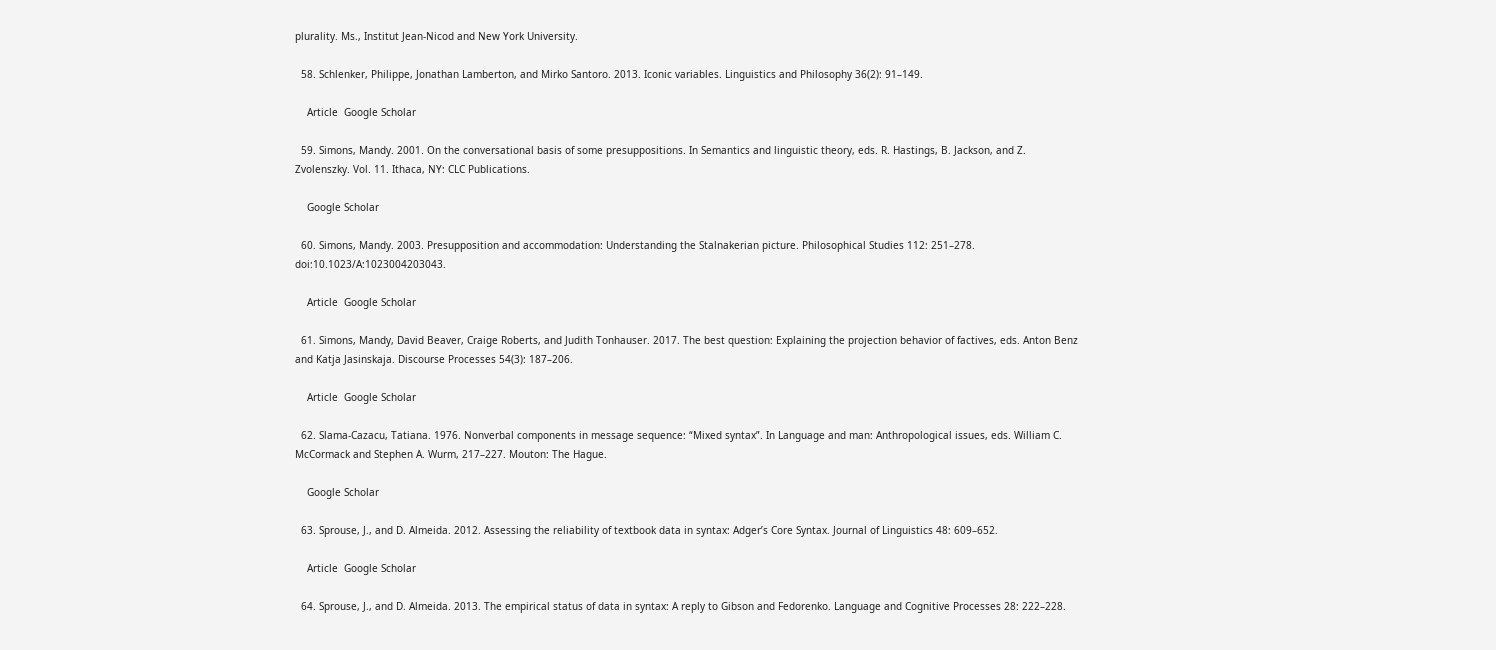plurality. Ms., Institut Jean-Nicod and New York University.

  58. Schlenker, Philippe, Jonathan Lamberton, and Mirko Santoro. 2013. Iconic variables. Linguistics and Philosophy 36(2): 91–149.

    Article  Google Scholar

  59. Simons, Mandy. 2001. On the conversational basis of some presuppositions. In Semantics and linguistic theory, eds. R. Hastings, B. Jackson, and Z. Zvolenszky. Vol. 11. Ithaca, NY: CLC Publications.

    Google Scholar

  60. Simons, Mandy. 2003. Presupposition and accommodation: Understanding the Stalnakerian picture. Philosophical Studies 112: 251–278. doi:10.1023/A:1023004203043.

    Article  Google Scholar

  61. Simons, Mandy, David Beaver, Craige Roberts, and Judith Tonhauser. 2017. The best question: Explaining the projection behavior of factives, eds. Anton Benz and Katja Jasinskaja. Discourse Processes 54(3): 187–206.

    Article  Google Scholar

  62. Slama-Cazacu, Tatiana. 1976. Nonverbal components in message sequence: “Mixed syntax”. In Language and man: Anthropological issues, eds. William C. McCormack and Stephen A. Wurm, 217–227. Mouton: The Hague.

    Google Scholar

  63. Sprouse, J., and D. Almeida. 2012. Assessing the reliability of textbook data in syntax: Adger’s Core Syntax. Journal of Linguistics 48: 609–652.

    Article  Google Scholar

  64. Sprouse, J., and D. Almeida. 2013. The empirical status of data in syntax: A reply to Gibson and Fedorenko. Language and Cognitive Processes 28: 222–228.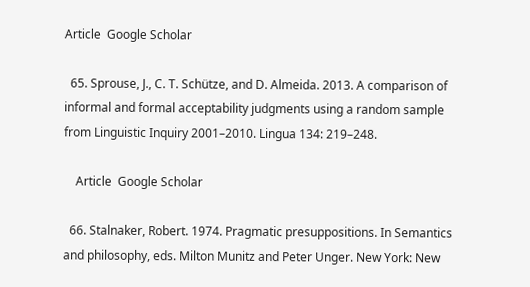Article  Google Scholar

  65. Sprouse, J., C. T. Schütze, and D. Almeida. 2013. A comparison of informal and formal acceptability judgments using a random sample from Linguistic Inquiry 2001–2010. Lingua 134: 219–248.

    Article  Google Scholar

  66. Stalnaker, Robert. 1974. Pragmatic presuppositions. In Semantics and philosophy, eds. Milton Munitz and Peter Unger. New York: New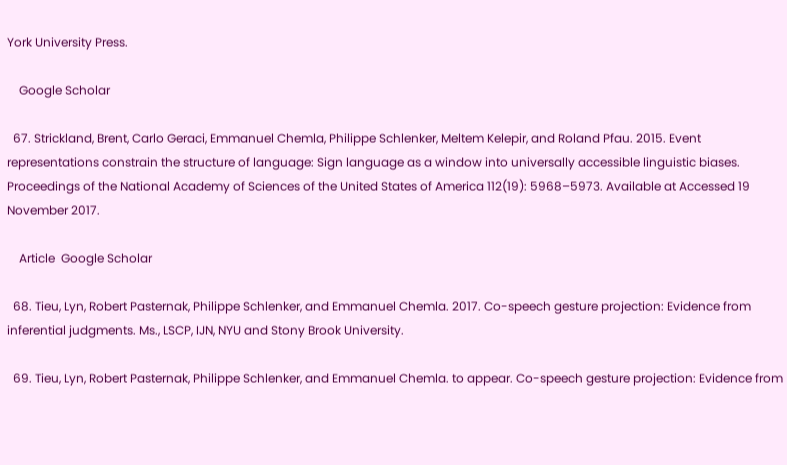York University Press.

    Google Scholar

  67. Strickland, Brent, Carlo Geraci, Emmanuel Chemla, Philippe Schlenker, Meltem Kelepir, and Roland Pfau. 2015. Event representations constrain the structure of language: Sign language as a window into universally accessible linguistic biases. Proceedings of the National Academy of Sciences of the United States of America 112(19): 5968–5973. Available at Accessed 19 November 2017.

    Article  Google Scholar

  68. Tieu, Lyn, Robert Pasternak, Philippe Schlenker, and Emmanuel Chemla. 2017. Co-speech gesture projection: Evidence from inferential judgments. Ms., LSCP, IJN, NYU and Stony Brook University.

  69. Tieu, Lyn, Robert Pasternak, Philippe Schlenker, and Emmanuel Chemla. to appear. Co-speech gesture projection: Evidence from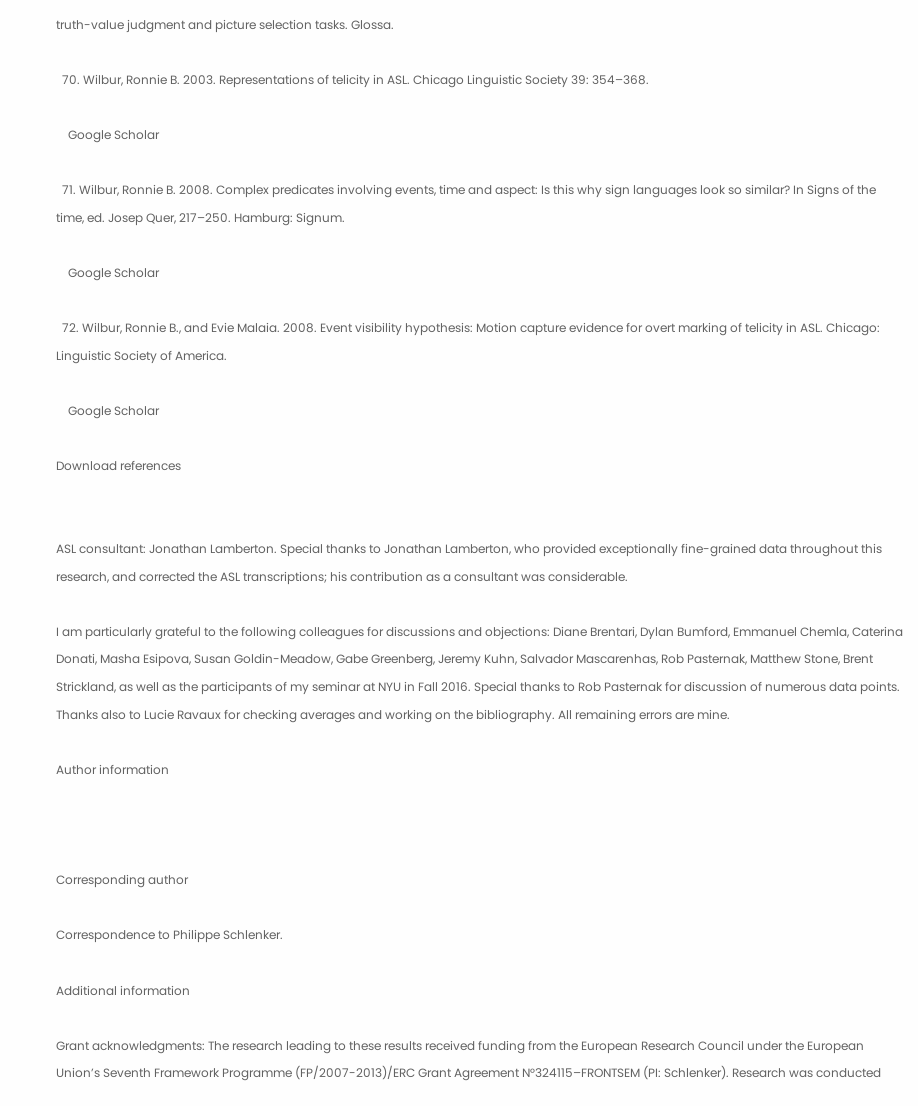truth-value judgment and picture selection tasks. Glossa.

  70. Wilbur, Ronnie B. 2003. Representations of telicity in ASL. Chicago Linguistic Society 39: 354–368.

    Google Scholar

  71. Wilbur, Ronnie B. 2008. Complex predicates involving events, time and aspect: Is this why sign languages look so similar? In Signs of the time, ed. Josep Quer, 217–250. Hamburg: Signum.

    Google Scholar

  72. Wilbur, Ronnie B., and Evie Malaia. 2008. Event visibility hypothesis: Motion capture evidence for overt marking of telicity in ASL. Chicago: Linguistic Society of America.

    Google Scholar

Download references


ASL consultant: Jonathan Lamberton. Special thanks to Jonathan Lamberton, who provided exceptionally fine-grained data throughout this research, and corrected the ASL transcriptions; his contribution as a consultant was considerable.

I am particularly grateful to the following colleagues for discussions and objections: Diane Brentari, Dylan Bumford, Emmanuel Chemla, Caterina Donati, Masha Esipova, Susan Goldin-Meadow, Gabe Greenberg, Jeremy Kuhn, Salvador Mascarenhas, Rob Pasternak, Matthew Stone, Brent Strickland, as well as the participants of my seminar at NYU in Fall 2016. Special thanks to Rob Pasternak for discussion of numerous data points. Thanks also to Lucie Ravaux for checking averages and working on the bibliography. All remaining errors are mine.

Author information



Corresponding author

Correspondence to Philippe Schlenker.

Additional information

Grant acknowledgments: The research leading to these results received funding from the European Research Council under the European Union’s Seventh Framework Programme (FP/2007-2013)/ERC Grant Agreement N°324115–FRONTSEM (PI: Schlenker). Research was conducted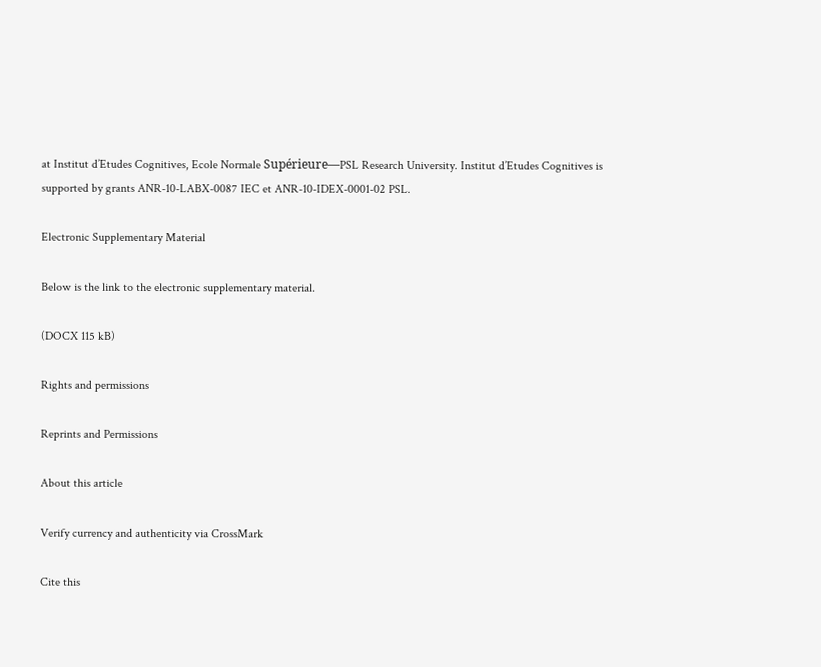at Institut d’Etudes Cognitives, Ecole Normale Supérieure—PSL Research University. Institut d’Etudes Cognitives is supported by grants ANR-10-LABX-0087 IEC et ANR-10-IDEX-0001-02 PSL.

Electronic Supplementary Material

Below is the link to the electronic supplementary material.

(DOCX 115 kB)

Rights and permissions

Reprints and Permissions

About this article

Verify currency and authenticity via CrossMark

Cite this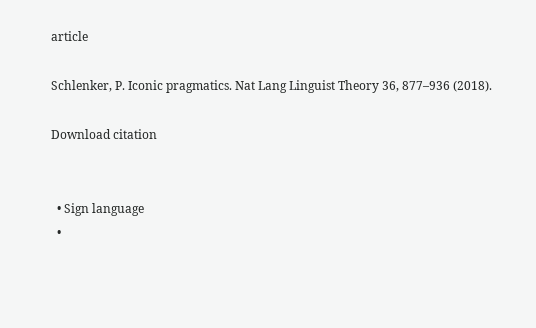article

Schlenker, P. Iconic pragmatics. Nat Lang Linguist Theory 36, 877–936 (2018).

Download citation


  • Sign language
  •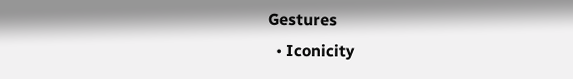Gestures
  • Iconicity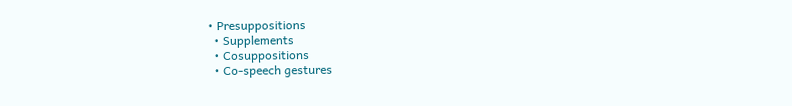• Presuppositions
  • Supplements
  • Cosuppositions
  • Co-speech gestures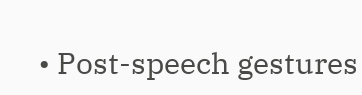• Post-speech gestures